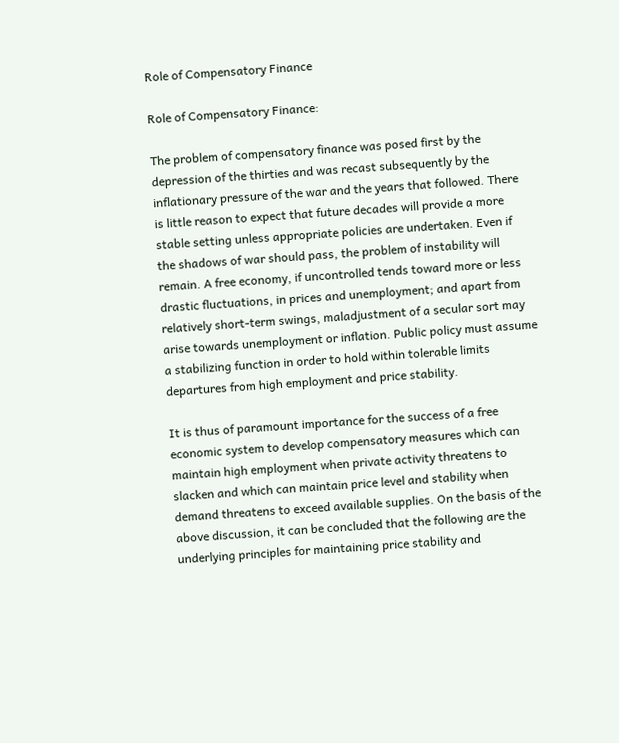Role of Compensatory Finance

Role of Compensatory Finance:

The problem of compensatory finance was posed first by the depression of the thirties and was recast subsequently by the inflationary pressure of the war and the years that followed. There is little reason to expect that future decades will provide a more stable setting unless appropriate policies are undertaken. Even if the shadows of war should pass, the problem of instability will remain. A free economy, if uncontrolled tends toward more or less drastic fluctuations, in prices and unemployment; and apart from relatively short-term swings, maladjustment of a secular sort may arise towards unemployment or inflation. Public policy must assume a stabilizing function in order to hold within tolerable limits departures from high employment and price stability.

It is thus of paramount importance for the success of a free economic system to develop compensatory measures which can maintain high employment when private activity threatens to slacken and which can maintain price level and stability when demand threatens to exceed available supplies. On the basis of the above discussion, it can be concluded that the following are the underlying principles for maintaining price stability and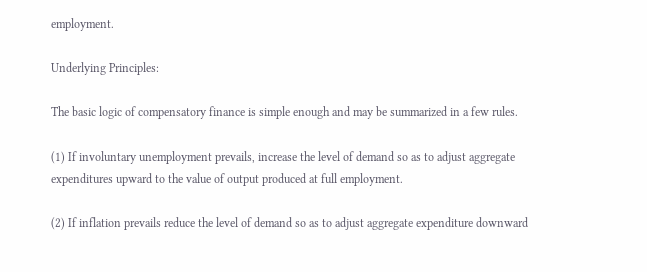employment.

Underlying Principles:

The basic logic of compensatory finance is simple enough and may be summarized in a few rules.

(1) If involuntary unemployment prevails, increase the level of demand so as to adjust aggregate expenditures upward to the value of output produced at full employment.

(2) If inflation prevails reduce the level of demand so as to adjust aggregate expenditure downward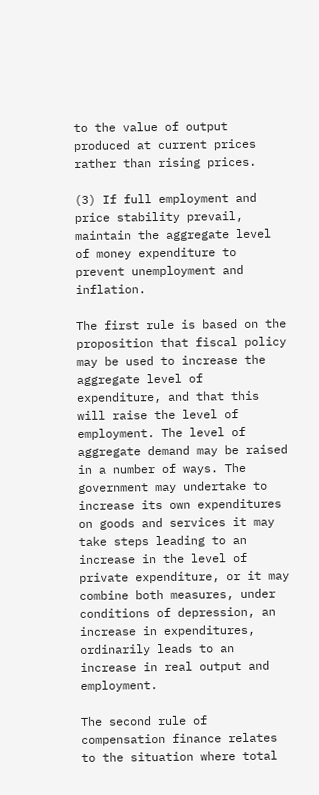to the value of output produced at current prices rather than rising prices.

(3) If full employment and price stability prevail, maintain the aggregate level of money expenditure to prevent unemployment and inflation.

The first rule is based on the proposition that fiscal policy may be used to increase the aggregate level of expenditure, and that this will raise the level of employment. The level of aggregate demand may be raised in a number of ways. The government may undertake to increase its own expenditures on goods and services it may take steps leading to an increase in the level of private expenditure, or it may combine both measures, under conditions of depression, an increase in expenditures, ordinarily leads to an increase in real output and employment.

The second rule of compensation finance relates to the situation where total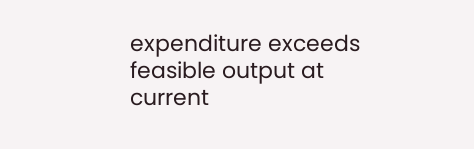expenditure exceeds feasible output at current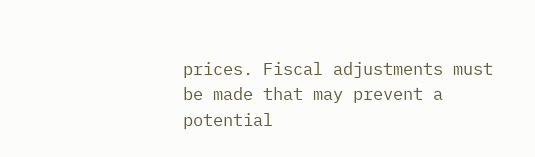prices. Fiscal adjustments must be made that may prevent a potential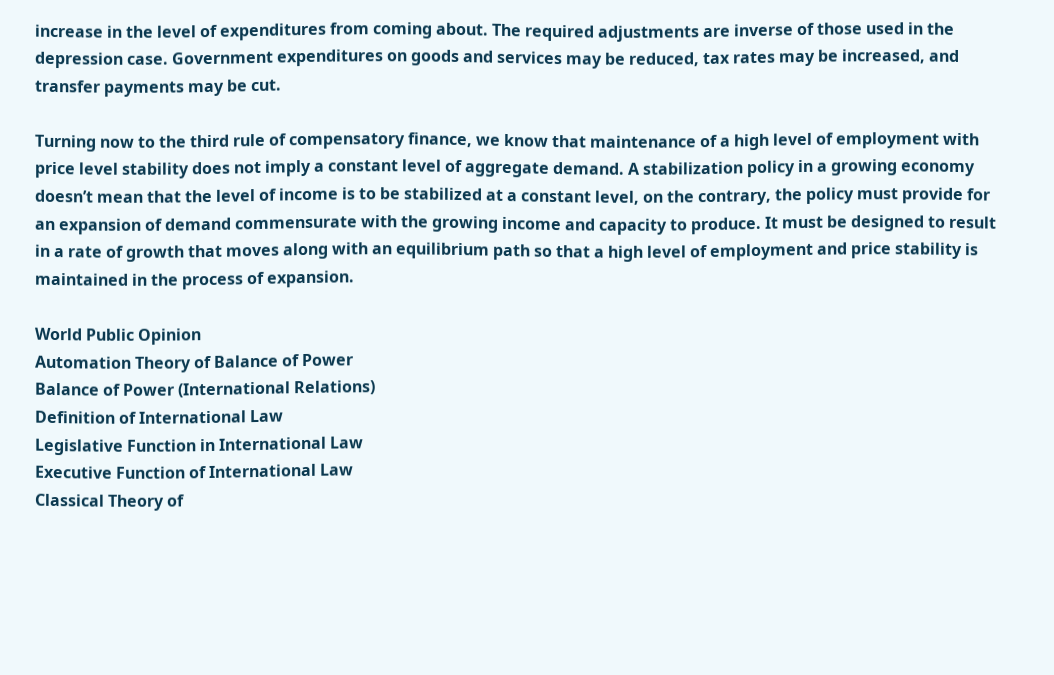increase in the level of expenditures from coming about. The required adjustments are inverse of those used in the depression case. Government expenditures on goods and services may be reduced, tax rates may be increased, and transfer payments may be cut.

Turning now to the third rule of compensatory finance, we know that maintenance of a high level of employment with price level stability does not imply a constant level of aggregate demand. A stabilization policy in a growing economy doesn’t mean that the level of income is to be stabilized at a constant level, on the contrary, the policy must provide for an expansion of demand commensurate with the growing income and capacity to produce. It must be designed to result in a rate of growth that moves along with an equilibrium path so that a high level of employment and price stability is maintained in the process of expansion.

World Public Opinion
Automation Theory of Balance of Power
Balance of Power (International Relations)
Definition of International Law
Legislative Function in International Law
Executive Function of International Law
Classical Theory of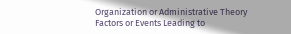Organization or Administrative Theory
Factors or Events Leading to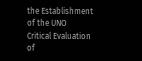the Establishment of the UNO
Critical Evaluation of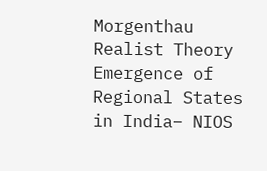Morgenthau Realist Theory
Emergence of Regional States in India– NIOS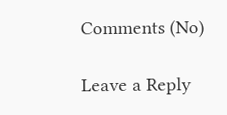Comments (No)

Leave a Reply